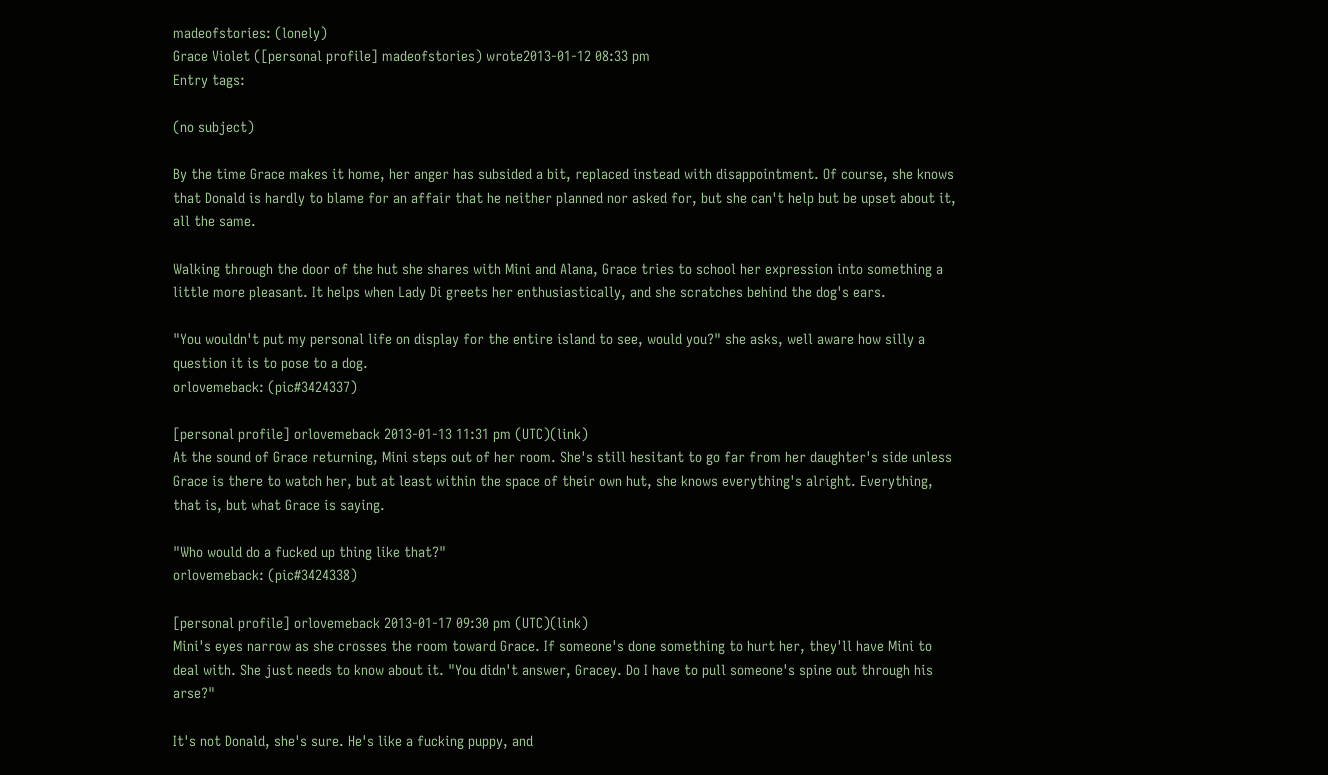madeofstories: (lonely)
Grace Violet ([personal profile] madeofstories) wrote2013-01-12 08:33 pm
Entry tags:

(no subject)

By the time Grace makes it home, her anger has subsided a bit, replaced instead with disappointment. Of course, she knows that Donald is hardly to blame for an affair that he neither planned nor asked for, but she can't help but be upset about it, all the same.

Walking through the door of the hut she shares with Mini and Alana, Grace tries to school her expression into something a little more pleasant. It helps when Lady Di greets her enthusiastically, and she scratches behind the dog's ears.

"You wouldn't put my personal life on display for the entire island to see, would you?" she asks, well aware how silly a question it is to pose to a dog.
orlovemeback: (pic#3424337)

[personal profile] orlovemeback 2013-01-13 11:31 pm (UTC)(link)
At the sound of Grace returning, Mini steps out of her room. She's still hesitant to go far from her daughter's side unless Grace is there to watch her, but at least within the space of their own hut, she knows everything's alright. Everything, that is, but what Grace is saying.

"Who would do a fucked up thing like that?"
orlovemeback: (pic#3424338)

[personal profile] orlovemeback 2013-01-17 09:30 pm (UTC)(link)
Mini's eyes narrow as she crosses the room toward Grace. If someone's done something to hurt her, they'll have Mini to deal with. She just needs to know about it. "You didn't answer, Gracey. Do I have to pull someone's spine out through his arse?"

It's not Donald, she's sure. He's like a fucking puppy, and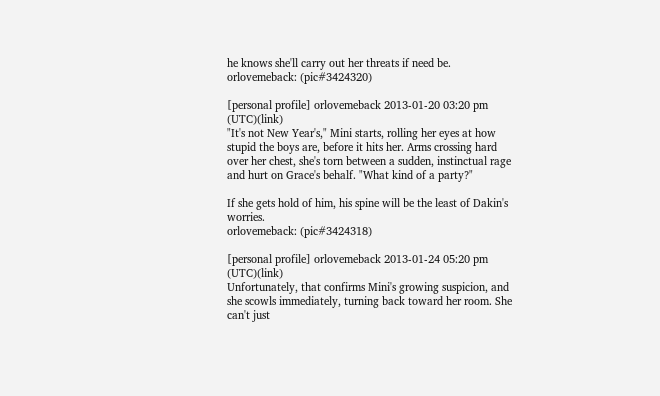he knows she'll carry out her threats if need be.
orlovemeback: (pic#3424320)

[personal profile] orlovemeback 2013-01-20 03:20 pm (UTC)(link)
"It's not New Year's," Mini starts, rolling her eyes at how stupid the boys are, before it hits her. Arms crossing hard over her chest, she's torn between a sudden, instinctual rage and hurt on Grace's behalf. "What kind of a party?"

If she gets hold of him, his spine will be the least of Dakin's worries.
orlovemeback: (pic#3424318)

[personal profile] orlovemeback 2013-01-24 05:20 pm (UTC)(link)
Unfortunately, that confirms Mini's growing suspicion, and she scowls immediately, turning back toward her room. She can't just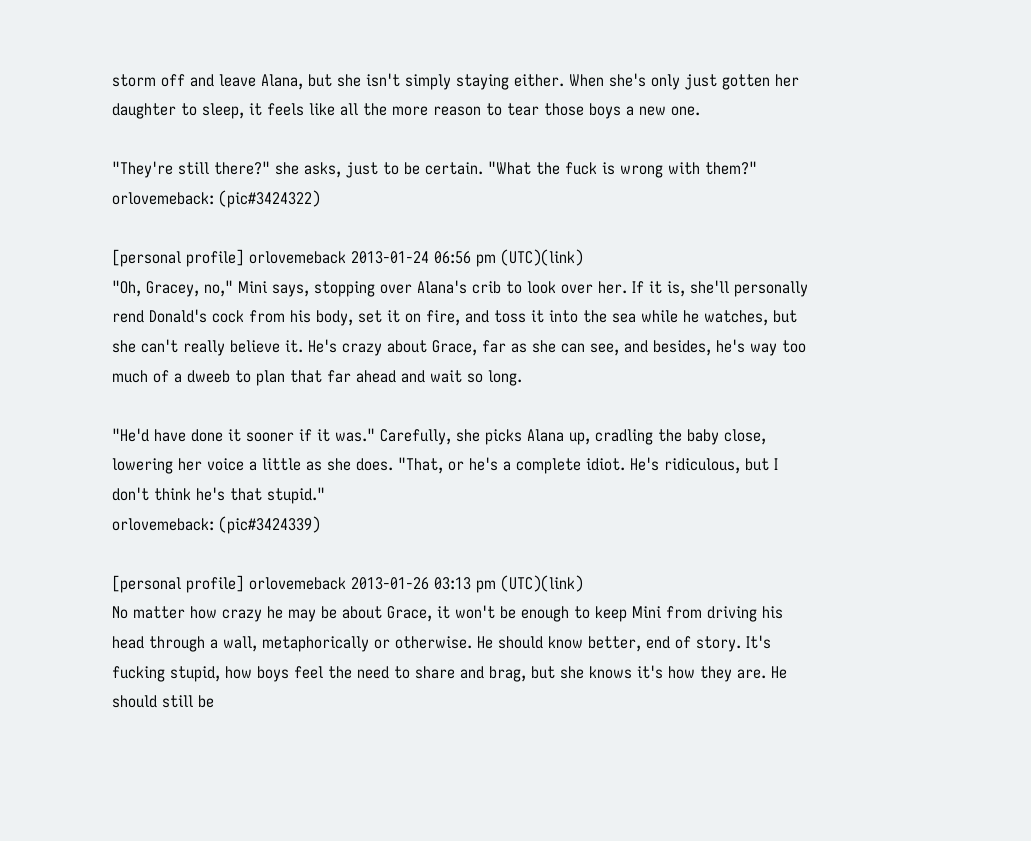storm off and leave Alana, but she isn't simply staying either. When she's only just gotten her daughter to sleep, it feels like all the more reason to tear those boys a new one.

"They're still there?" she asks, just to be certain. "What the fuck is wrong with them?"
orlovemeback: (pic#3424322)

[personal profile] orlovemeback 2013-01-24 06:56 pm (UTC)(link)
"Oh, Gracey, no," Mini says, stopping over Alana's crib to look over her. If it is, she'll personally rend Donald's cock from his body, set it on fire, and toss it into the sea while he watches, but she can't really believe it. He's crazy about Grace, far as she can see, and besides, he's way too much of a dweeb to plan that far ahead and wait so long.

"He'd have done it sooner if it was." Carefully, she picks Alana up, cradling the baby close, lowering her voice a little as she does. "That, or he's a complete idiot. He's ridiculous, but I don't think he's that stupid."
orlovemeback: (pic#3424339)

[personal profile] orlovemeback 2013-01-26 03:13 pm (UTC)(link)
No matter how crazy he may be about Grace, it won't be enough to keep Mini from driving his head through a wall, metaphorically or otherwise. He should know better, end of story. It's fucking stupid, how boys feel the need to share and brag, but she knows it's how they are. He should still be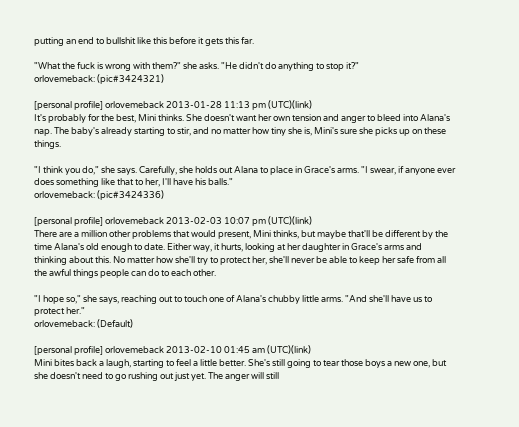putting an end to bullshit like this before it gets this far.

"What the fuck is wrong with them?" she asks. "He didn't do anything to stop it?"
orlovemeback: (pic#3424321)

[personal profile] orlovemeback 2013-01-28 11:13 pm (UTC)(link)
It's probably for the best, Mini thinks. She doesn't want her own tension and anger to bleed into Alana's nap. The baby's already starting to stir, and no matter how tiny she is, Mini's sure she picks up on these things.

"I think you do," she says. Carefully, she holds out Alana to place in Grace's arms. "I swear, if anyone ever does something like that to her, I'll have his balls."
orlovemeback: (pic#3424336)

[personal profile] orlovemeback 2013-02-03 10:07 pm (UTC)(link)
There are a million other problems that would present, Mini thinks, but maybe that'll be different by the time Alana's old enough to date. Either way, it hurts, looking at her daughter in Grace's arms and thinking about this. No matter how she'll try to protect her, she'll never be able to keep her safe from all the awful things people can do to each other.

"I hope so," she says, reaching out to touch one of Alana's chubby little arms. "And she'll have us to protect her."
orlovemeback: (Default)

[personal profile] orlovemeback 2013-02-10 01:45 am (UTC)(link)
Mini bites back a laugh, starting to feel a little better. She's still going to tear those boys a new one, but she doesn't need to go rushing out just yet. The anger will still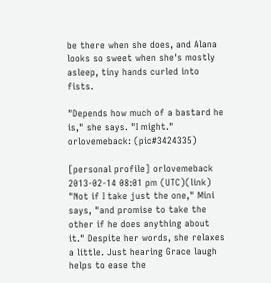be there when she does, and Alana looks so sweet when she's mostly asleep, tiny hands curled into fists.

"Depends how much of a bastard he is," she says. "I might."
orlovemeback: (pic#3424335)

[personal profile] orlovemeback 2013-02-14 08:01 pm (UTC)(link)
"Not if I take just the one," Mini says, "and promise to take the other if he does anything about it." Despite her words, she relaxes a little. Just hearing Grace laugh helps to ease the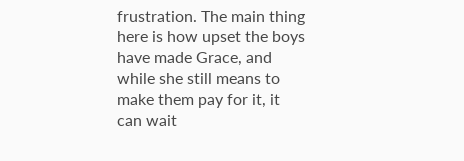frustration. The main thing here is how upset the boys have made Grace, and while she still means to make them pay for it, it can wait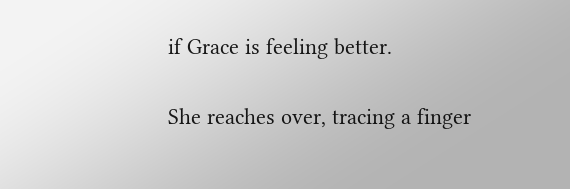if Grace is feeling better.

She reaches over, tracing a finger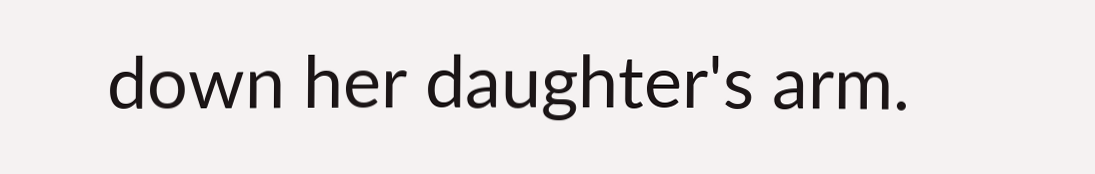down her daughter's arm.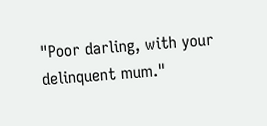"Poor darling, with your delinquent mum."